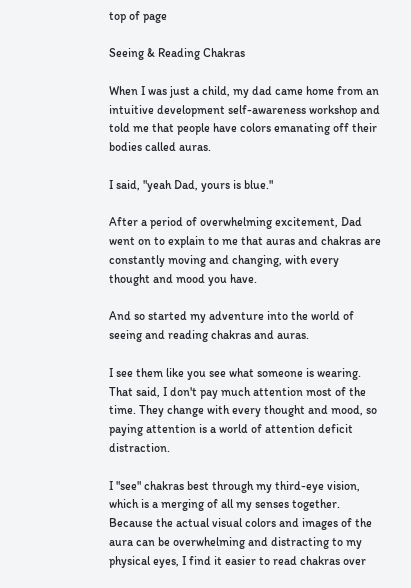top of page

Seeing & Reading Chakras

When I was just a child, my dad came home from an intuitive development self-awareness workshop and told me that people have colors emanating off their bodies called auras.

I said, "yeah Dad, yours is blue."

After a period of overwhelming excitement, Dad went on to explain to me that auras and chakras are constantly moving and changing, with every thought and mood you have.

And so started my adventure into the world of seeing and reading chakras and auras.

I see them like you see what someone is wearing. That said, I don't pay much attention most of the time. They change with every thought and mood, so paying attention is a world of attention deficit distraction.

I "see" chakras best through my third-eye vision, which is a merging of all my senses together. Because the actual visual colors and images of the aura can be overwhelming and distracting to my physical eyes, I find it easier to read chakras over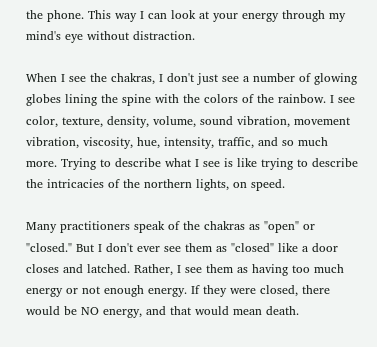the phone. This way I can look at your energy through my mind's eye without distraction.

When I see the chakras, I don't just see a number of glowing globes lining the spine with the colors of the rainbow. I see color, texture, density, volume, sound vibration, movement vibration, viscosity, hue, intensity, traffic, and so much more. Trying to describe what I see is like trying to describe the intricacies of the northern lights, on speed.

Many practitioners speak of the chakras as "open" or "closed." But I don't ever see them as "closed" like a door closes and latched. Rather, I see them as having too much energy or not enough energy. If they were closed, there would be NO energy, and that would mean death.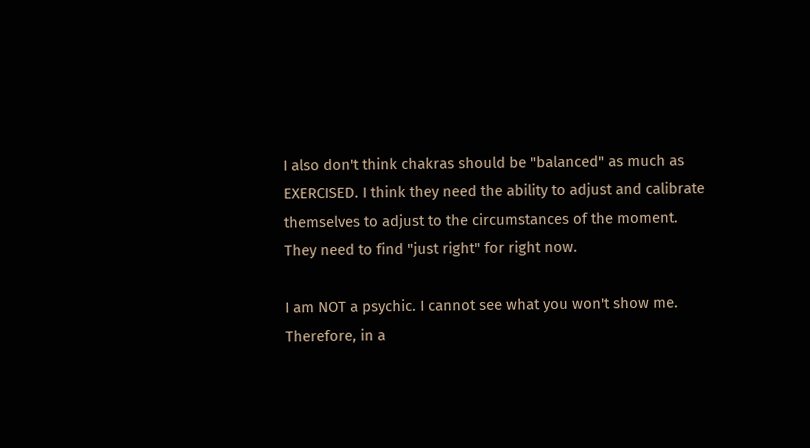I also don't think chakras should be "balanced" as much as EXERCISED. I think they need the ability to adjust and calibrate themselves to adjust to the circumstances of the moment. They need to find "just right" for right now.

I am NOT a psychic. I cannot see what you won't show me. Therefore, in a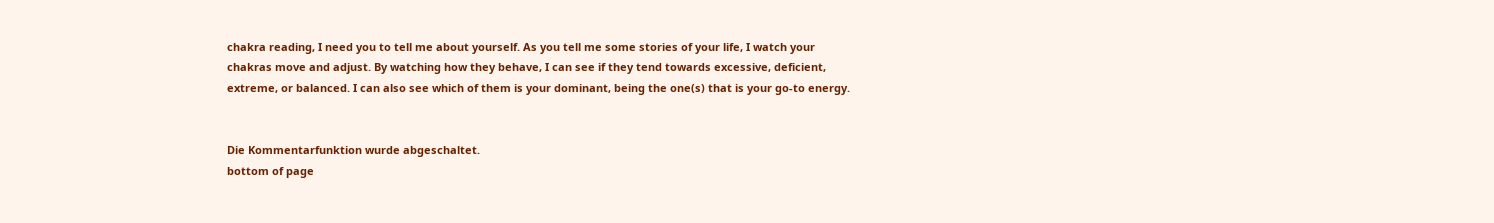chakra reading, I need you to tell me about yourself. As you tell me some stories of your life, I watch your chakras move and adjust. By watching how they behave, I can see if they tend towards excessive, deficient, extreme, or balanced. I can also see which of them is your dominant, being the one(s) that is your go-to energy.


Die Kommentarfunktion wurde abgeschaltet.
bottom of page